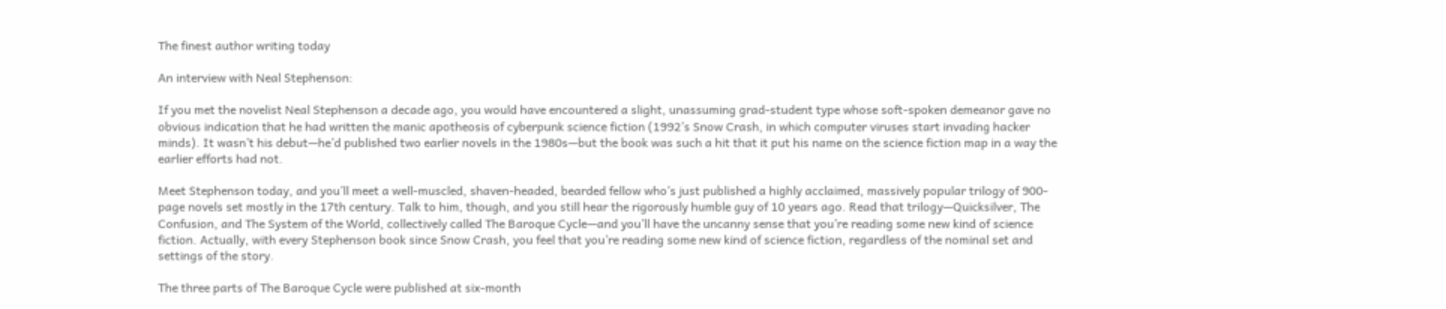The finest author writing today

An interview with Neal Stephenson:

If you met the novelist Neal Stephenson a decade ago, you would have encountered a slight, unassuming grad-student type whose soft-spoken demeanor gave no obvious indication that he had written the manic apotheosis of cyberpunk science fiction (1992’s Snow Crash, in which computer viruses start invading hacker minds). It wasn’t his debut—he’d published two earlier novels in the 1980s—but the book was such a hit that it put his name on the science fiction map in a way the earlier efforts had not.

Meet Stephenson today, and you’ll meet a well-muscled, shaven-headed, bearded fellow who’s just published a highly acclaimed, massively popular trilogy of 900-page novels set mostly in the 17th century. Talk to him, though, and you still hear the rigorously humble guy of 10 years ago. Read that trilogy—Quicksilver, The Confusion, and The System of the World, collectively called The Baroque Cycle—and you’ll have the uncanny sense that you’re reading some new kind of science fiction. Actually, with every Stephenson book since Snow Crash, you feel that you’re reading some new kind of science fiction, regardless of the nominal set and settings of the story.

The three parts of The Baroque Cycle were published at six-month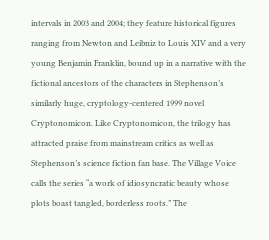intervals in 2003 and 2004; they feature historical figures ranging from Newton and Leibniz to Louis XIV and a very young Benjamin Franklin, bound up in a narrative with the fictional ancestors of the characters in Stephenson’s similarly huge, cryptology-centered 1999 novel Cryptonomicon. Like Cryptonomicon, the trilogy has attracted praise from mainstream critics as well as Stephenson’s science fiction fan base. The Village Voice calls the series “a work of idiosyncratic beauty whose plots boast tangled, borderless roots.” The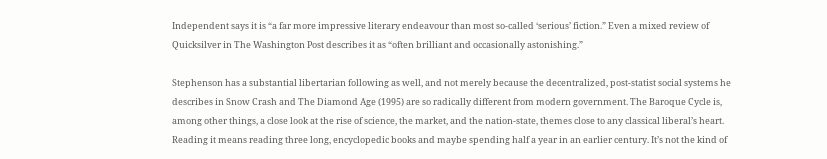Independent says it is “a far more impressive literary endeavour than most so-called ‘serious’ fiction.” Even a mixed review of Quicksilver in The Washington Post describes it as “often brilliant and occasionally astonishing.”

Stephenson has a substantial libertarian following as well, and not merely because the decentralized, post-statist social systems he describes in Snow Crash and The Diamond Age (1995) are so radically different from modern government. The Baroque Cycle is, among other things, a close look at the rise of science, the market, and the nation-state, themes close to any classical liberal’s heart. Reading it means reading three long, encyclopedic books and maybe spending half a year in an earlier century. It’s not the kind of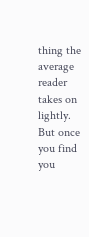thing the average reader takes on lightly. But once you find you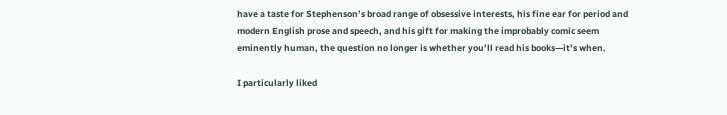have a taste for Stephenson’s broad range of obsessive interests, his fine ear for period and modern English prose and speech, and his gift for making the improbably comic seem eminently human, the question no longer is whether you’ll read his books—it’s when.

I particularly liked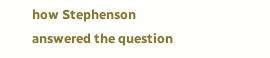how Stephenson answered the question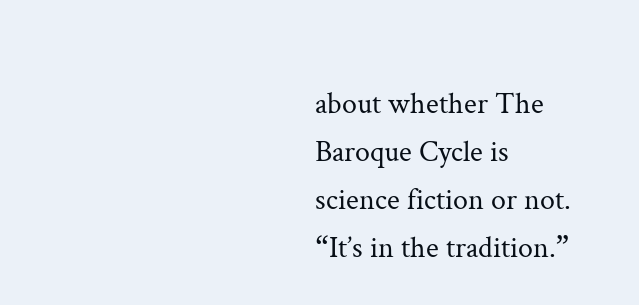about whether The Baroque Cycle is science fiction or not. “It’s in the tradition.”